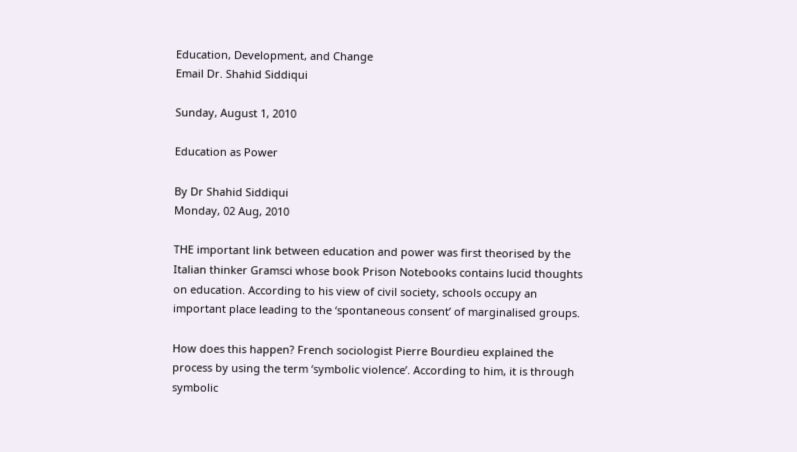Education, Development, and Change
Email Dr. Shahid Siddiqui

Sunday, August 1, 2010

Education as Power

By Dr Shahid Siddiqui
Monday, 02 Aug, 2010

THE important link between education and power was first theorised by the Italian thinker Gramsci whose book Prison Notebooks contains lucid thoughts on education. According to his view of civil society, schools occupy an important place leading to the ‘spontaneous consent’ of marginalised groups.

How does this happen? French sociologist Pierre Bourdieu explained the process by using the term ‘symbolic violence’. According to him, it is through symbolic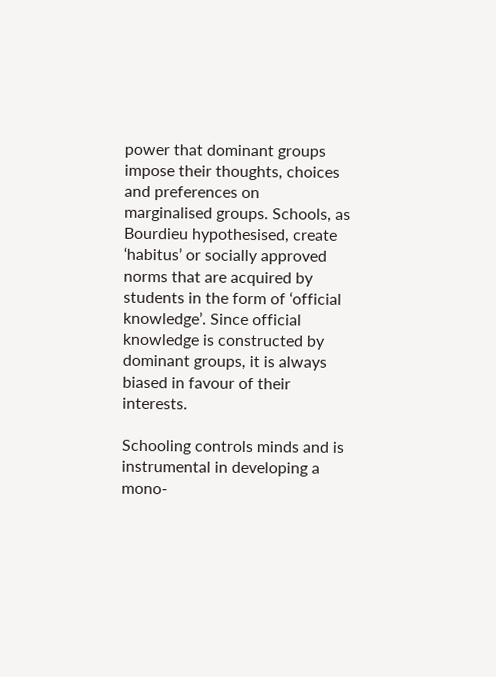power that dominant groups impose their thoughts, choices and preferences on marginalised groups. Schools, as Bourdieu hypothesised, create ‘habitus’ or socially approved norms that are acquired by students in the form of ‘official knowledge’. Since official knowledge is constructed by dominant groups, it is always biased in favour of their interests.

Schooling controls minds and is instrumental in developing a mono-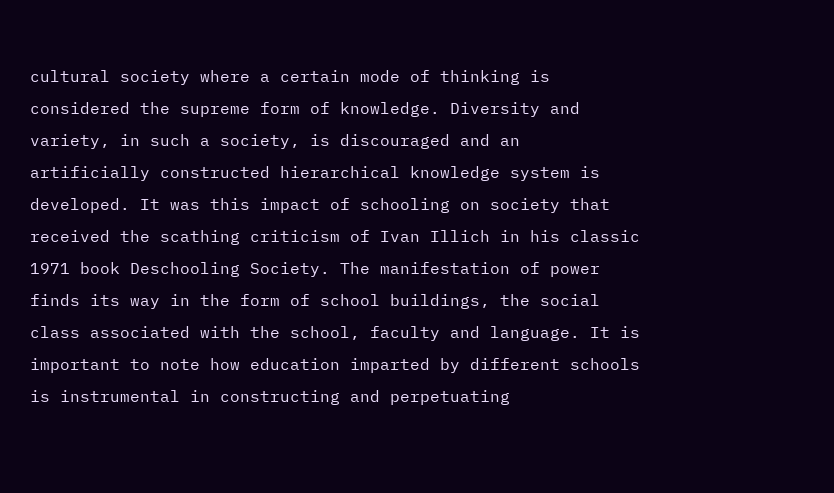cultural society where a certain mode of thinking is considered the supreme form of knowledge. Diversity and variety, in such a society, is discouraged and an artificially constructed hierarchical knowledge system is developed. It was this impact of schooling on society that received the scathing criticism of Ivan Illich in his classic 1971 book Deschooling Society. The manifestation of power finds its way in the form of school buildings, the social class associated with the school, faculty and language. It is important to note how education imparted by different schools is instrumental in constructing and perpetuating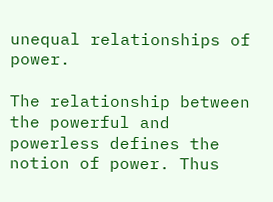unequal relationships of power.

The relationship between the powerful and powerless defines the notion of power. Thus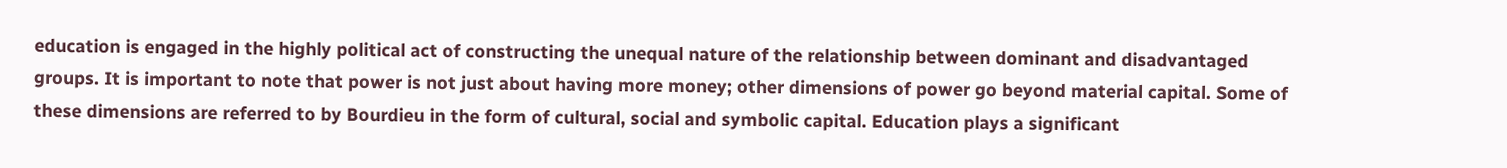education is engaged in the highly political act of constructing the unequal nature of the relationship between dominant and disadvantaged groups. It is important to note that power is not just about having more money; other dimensions of power go beyond material capital. Some of these dimensions are referred to by Bourdieu in the form of cultural, social and symbolic capital. Education plays a significant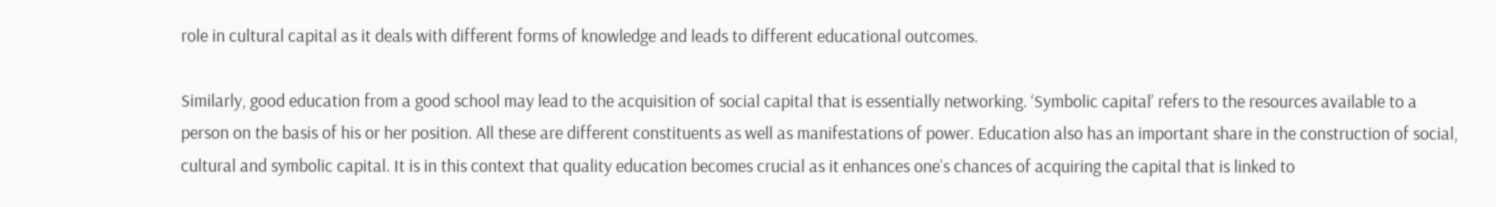role in cultural capital as it deals with different forms of knowledge and leads to different educational outcomes.

Similarly, good education from a good school may lead to the acquisition of social capital that is essentially networking. ‘Symbolic capital’ refers to the resources available to a person on the basis of his or her position. All these are different constituents as well as manifestations of power. Education also has an important share in the construction of social, cultural and symbolic capital. It is in this context that quality education becomes crucial as it enhances one’s chances of acquiring the capital that is linked to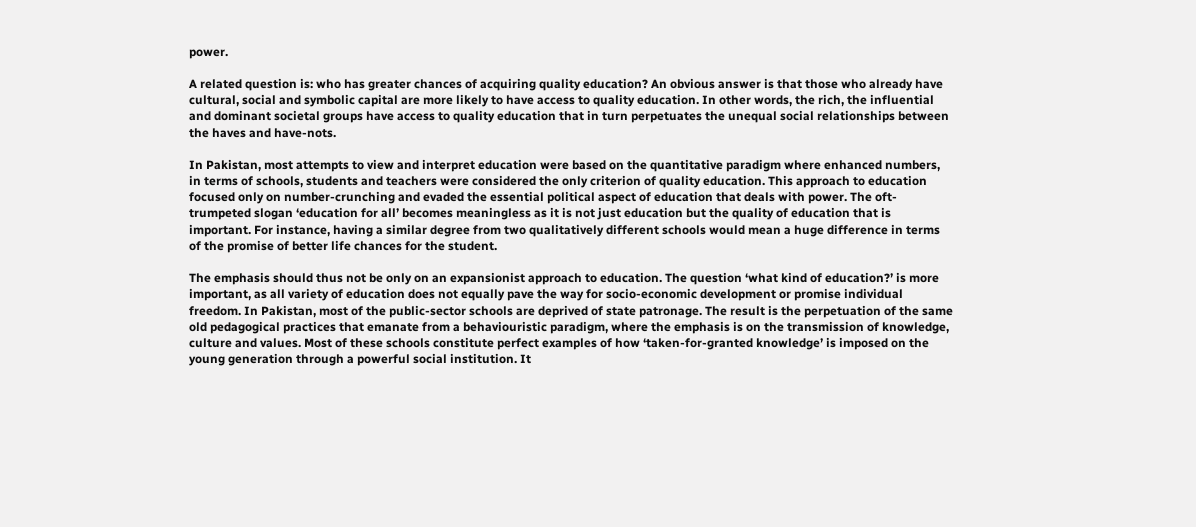power.

A related question is: who has greater chances of acquiring quality education? An obvious answer is that those who already have cultural, social and symbolic capital are more likely to have access to quality education. In other words, the rich, the influential and dominant societal groups have access to quality education that in turn perpetuates the unequal social relationships between the haves and have-nots.

In Pakistan, most attempts to view and interpret education were based on the quantitative paradigm where enhanced numbers, in terms of schools, students and teachers were considered the only criterion of quality education. This approach to education focused only on number-crunching and evaded the essential political aspect of education that deals with power. The oft-trumpeted slogan ‘education for all’ becomes meaningless as it is not just education but the quality of education that is important. For instance, having a similar degree from two qualitatively different schools would mean a huge difference in terms of the promise of better life chances for the student.

The emphasis should thus not be only on an expansionist approach to education. The question ‘what kind of education?’ is more important, as all variety of education does not equally pave the way for socio-economic development or promise individual freedom. In Pakistan, most of the public-sector schools are deprived of state patronage. The result is the perpetuation of the same old pedagogical practices that emanate from a behaviouristic paradigm, where the emphasis is on the transmission of knowledge, culture and values. Most of these schools constitute perfect examples of how ‘taken-for-granted knowledge’ is imposed on the young generation through a powerful social institution. It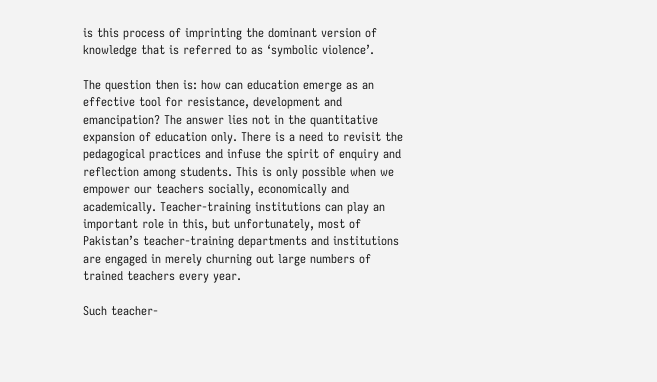is this process of imprinting the dominant version of knowledge that is referred to as ‘symbolic violence’.

The question then is: how can education emerge as an effective tool for resistance, development and emancipation? The answer lies not in the quantitative expansion of education only. There is a need to revisit the pedagogical practices and infuse the spirit of enquiry and reflection among students. This is only possible when we empower our teachers socially, economically and academically. Teacher-training institutions can play an important role in this, but unfortunately, most of Pakistan’s teacher-training departments and institutions are engaged in merely churning out large numbers of trained teachers every year.

Such teacher-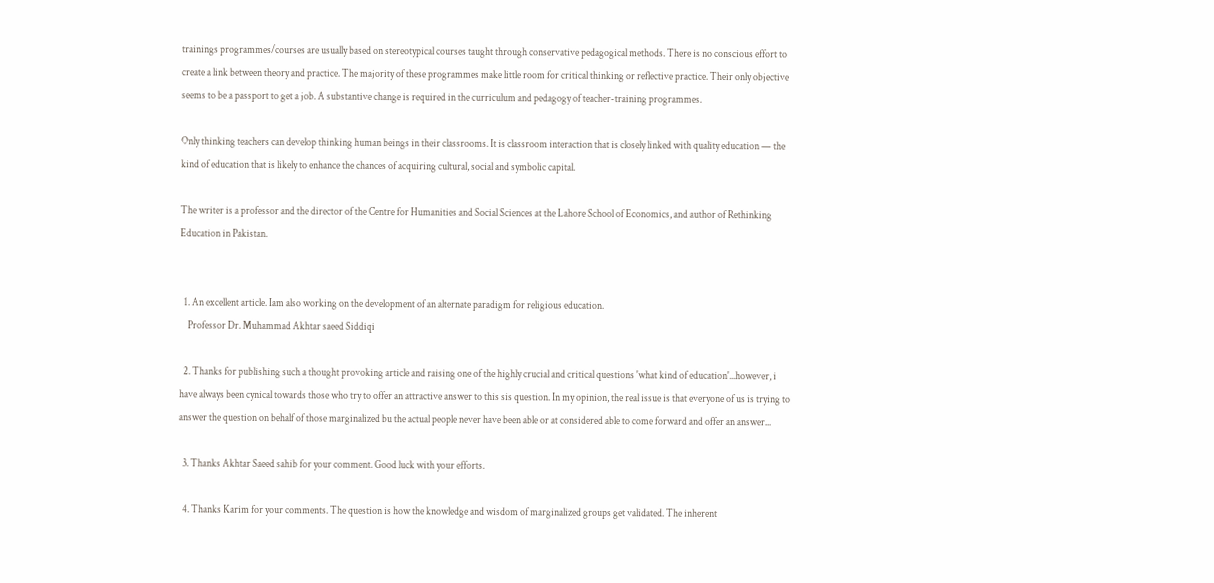trainings programmes/courses are usually based on stereotypical courses taught through conservative pedagogical methods. There is no conscious effort to create a link between theory and practice. The majority of these programmes make little room for critical thinking or reflective practice. Their only objective seems to be a passport to get a job. A substantive change is required in the curriculum and pedagogy of teacher-training programmes.

Only thinking teachers can develop thinking human beings in their classrooms. It is classroom interaction that is closely linked with quality education — the kind of education that is likely to enhance the chances of acquiring cultural, social and symbolic capital.

The writer is a professor and the director of the Centre for Humanities and Social Sciences at the Lahore School of Economics, and author of Rethinking Education in Pakistan.


  1. An excellent article. Iam also working on the development of an alternate paradigm for religious education.
    Professor Dr. Muhammad Akhtar saeed Siddiqi

  2. Thanks for publishing such a thought provoking article and raising one of the highly crucial and critical questions 'what kind of education'...however, i have always been cynical towards those who try to offer an attractive answer to this sis question. In my opinion, the real issue is that everyone of us is trying to answer the question on behalf of those marginalized bu the actual people never have been able or at considered able to come forward and offer an answer...

  3. Thanks Akhtar Saeed sahib for your comment. Good luck with your efforts.

  4. Thanks Karim for your comments. The question is how the knowledge and wisdom of marginalized groups get validated. The inherent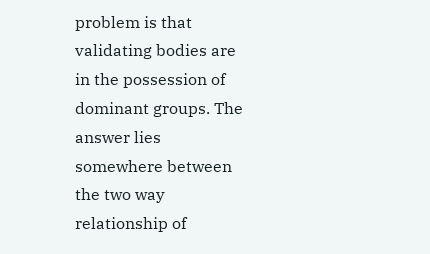problem is that validating bodies are in the possession of dominant groups. The answer lies somewhere between the two way relationship of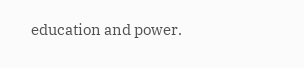education and power.